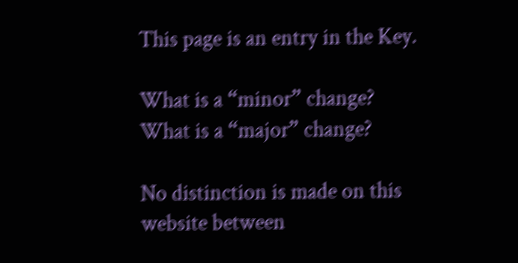This page is an entry in the Key.

What is a “minor” change?
What is a “major” change?

No distinction is made on this website between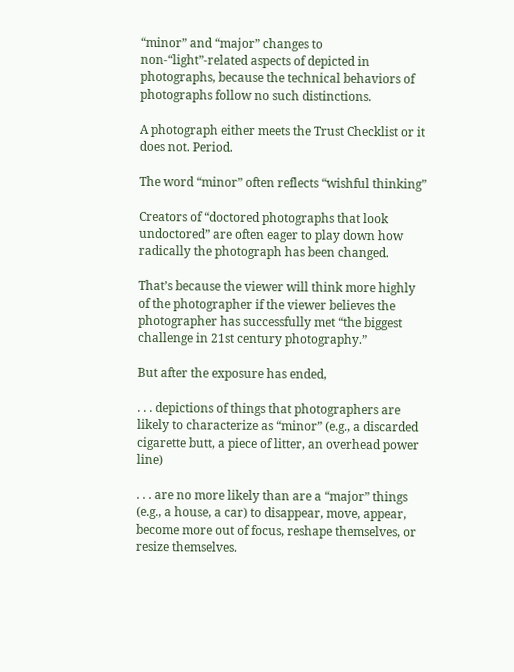“minor” and “major” changes to non-“light”-related aspects of depicted in photographs, because the technical behaviors of photographs follow no such distinctions.

A photograph either meets the Trust Checklist or it does not. Period.

The word “minor” often reflects “wishful thinking”

Creators of “doctored photographs that look undoctored” are often eager to play down how radically the photograph has been changed.

That’s because the viewer will think more highly of the photographer if the viewer believes the photographer has successfully met “the biggest challenge in 21st century photography.”

But after the exposure has ended,

. . . depictions of things that photographers are likely to characterize as “minor” (e.g., a discarded cigarette butt, a piece of litter, an overhead power line)

. . . are no more likely than are a “major” things (e.g., a house, a car) to disappear, move, appear, become more out of focus, reshape themselves, or resize themselves.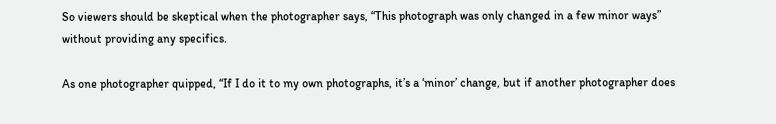So viewers should be skeptical when the photographer says, “This photograph was only changed in a few minor ways” without providing any specifics.

As one photographer quipped, “If I do it to my own photographs, it’s a ‘minor’ change, but if another photographer does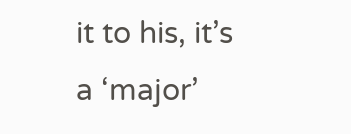it to his, it’s a ‘major’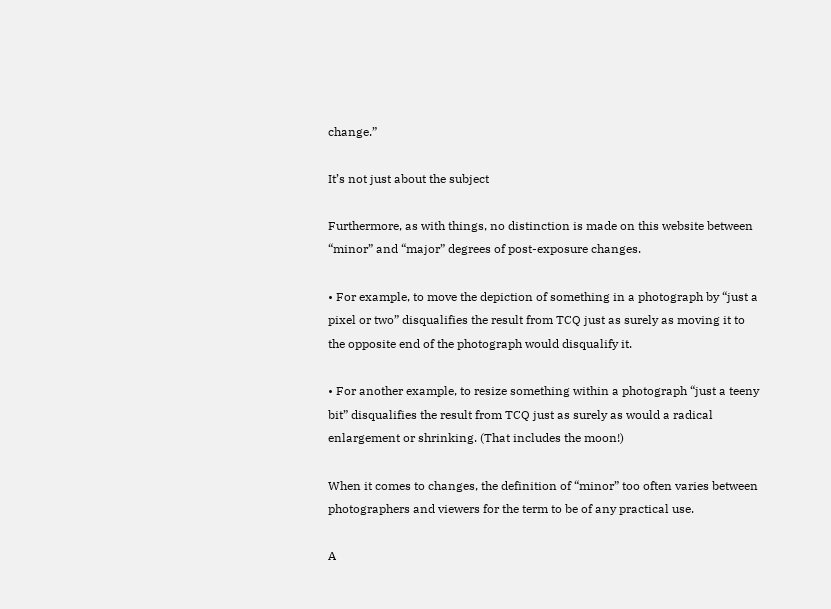change.”

It’s not just about the subject

Furthermore, as with things, no distinction is made on this website between “minor” and “major” degrees of post-exposure changes.

• For example, to move the depiction of something in a photograph by “just a pixel or two” disqualifies the result from TCQ just as surely as moving it to the opposite end of the photograph would disqualify it.

• For another example, to resize something within a photograph “just a teeny bit” disqualifies the result from TCQ just as surely as would a radical enlargement or shrinking. (That includes the moon!)

When it comes to changes, the definition of “minor” too often varies between photographers and viewers for the term to be of any practical use.

A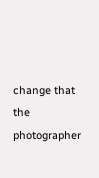change that the photographer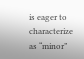is eager to characterize as “minor”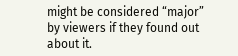might be considered “major” by viewers if they found out about it.